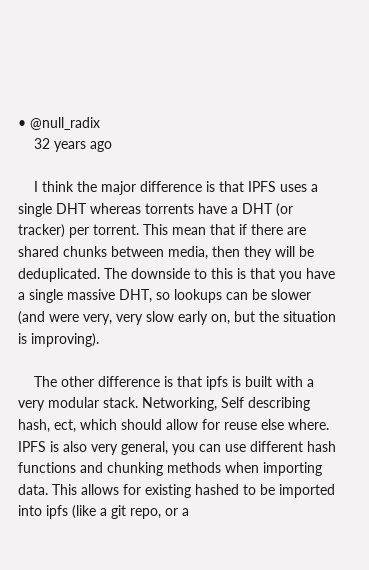• @null_radix
    32 years ago

    I think the major difference is that IPFS uses a single DHT whereas torrents have a DHT (or tracker) per torrent. This mean that if there are shared chunks between media, then they will be deduplicated. The downside to this is that you have a single massive DHT, so lookups can be slower (and were very, very slow early on, but the situation is improving).

    The other difference is that ipfs is built with a very modular stack. Networking, Self describing hash, ect, which should allow for reuse else where. IPFS is also very general, you can use different hash functions and chunking methods when importing data. This allows for existing hashed to be imported into ipfs (like a git repo, or a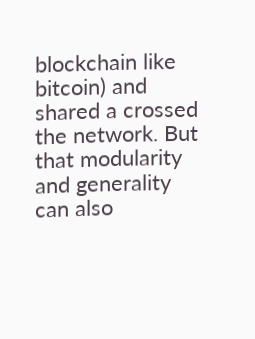blockchain like bitcoin) and shared a crossed the network. But that modularity and generality can also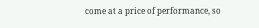come at a price of performance, so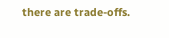there are trade-offs.